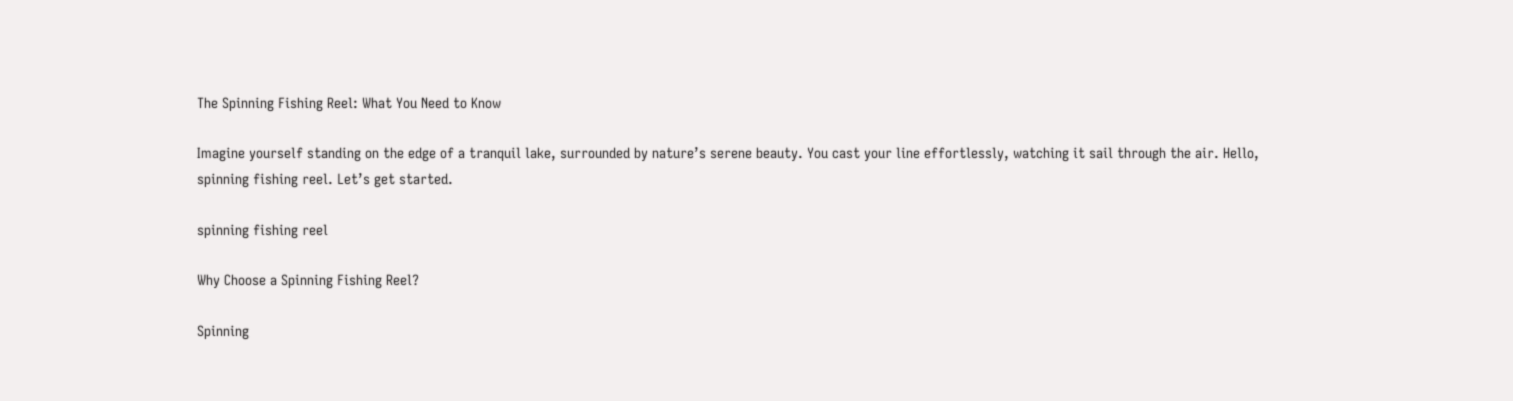The Spinning Fishing Reel: What You Need to Know

Imagine yourself standing on the edge of a tranquil lake, surrounded by nature’s serene beauty. You cast your line effortlessly, watching it sail through the air. Hello, spinning fishing reel. Let’s get started.

spinning fishing reel

Why Choose a Spinning Fishing Reel?

Spinning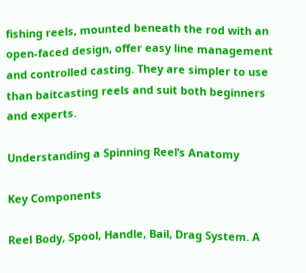fishing reels, mounted beneath the rod with an open-faced design, offer easy line management and controlled casting. They are simpler to use than baitcasting reels and suit both beginners and experts.

Understanding a Spinning Reel’s Anatomy

Key Components

Reel Body, Spool, Handle, Bail, Drag System. A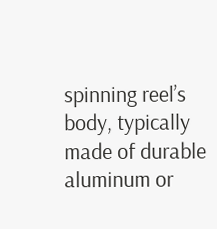spinning reel’s body, typically made of durable aluminum or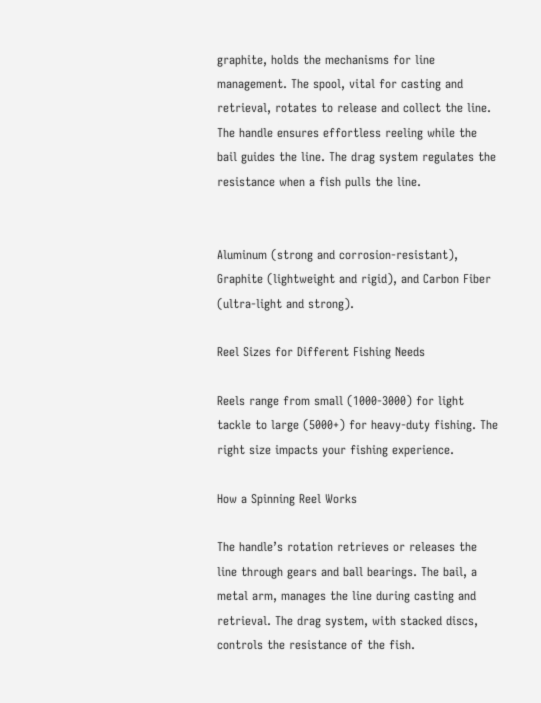graphite, holds the mechanisms for line management. The spool, vital for casting and retrieval, rotates to release and collect the line. The handle ensures effortless reeling while the bail guides the line. The drag system regulates the resistance when a fish pulls the line.


Aluminum (strong and corrosion-resistant), Graphite (lightweight and rigid), and Carbon Fiber (ultra-light and strong).

Reel Sizes for Different Fishing Needs

Reels range from small (1000-3000) for light tackle to large (5000+) for heavy-duty fishing. The right size impacts your fishing experience.

How a Spinning Reel Works

The handle’s rotation retrieves or releases the line through gears and ball bearings. The bail, a metal arm, manages the line during casting and retrieval. The drag system, with stacked discs, controls the resistance of the fish.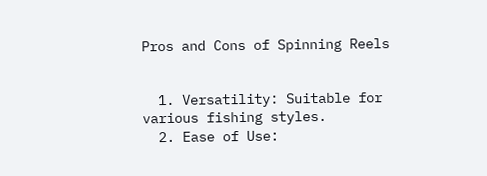Pros and Cons of Spinning Reels


  1. Versatility: Suitable for various fishing styles.
  2. Ease of Use: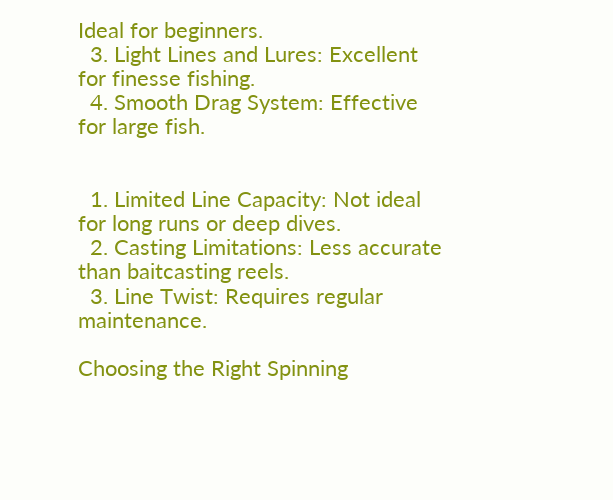Ideal for beginners.
  3. Light Lines and Lures: Excellent for finesse fishing.
  4. Smooth Drag System: Effective for large fish.


  1. Limited Line Capacity: Not ideal for long runs or deep dives.
  2. Casting Limitations: Less accurate than baitcasting reels.
  3. Line Twist: Requires regular maintenance.

Choosing the Right Spinning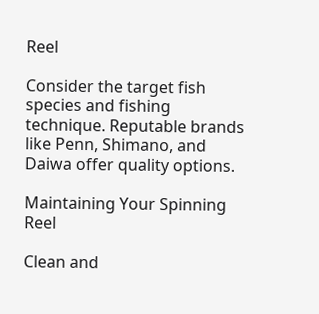Reel

Consider the target fish species and fishing technique. Reputable brands like Penn, Shimano, and Daiwa offer quality options.

Maintaining Your Spinning Reel

Clean and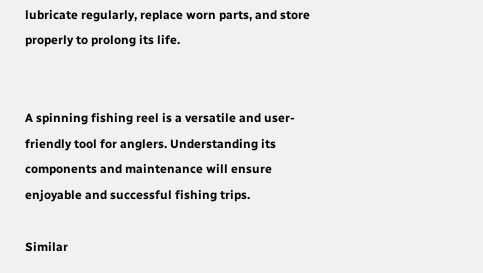lubricate regularly, replace worn parts, and store properly to prolong its life.


A spinning fishing reel is a versatile and user-friendly tool for anglers. Understanding its components and maintenance will ensure enjoyable and successful fishing trips.

Similar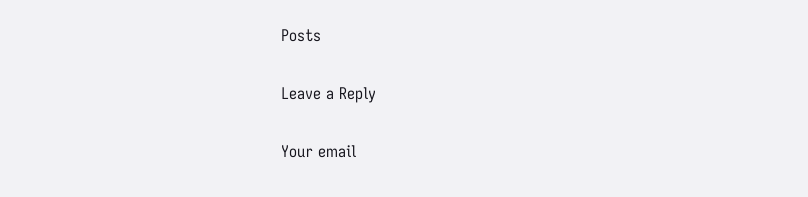Posts

Leave a Reply

Your email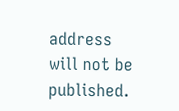address will not be published.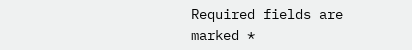Required fields are marked *